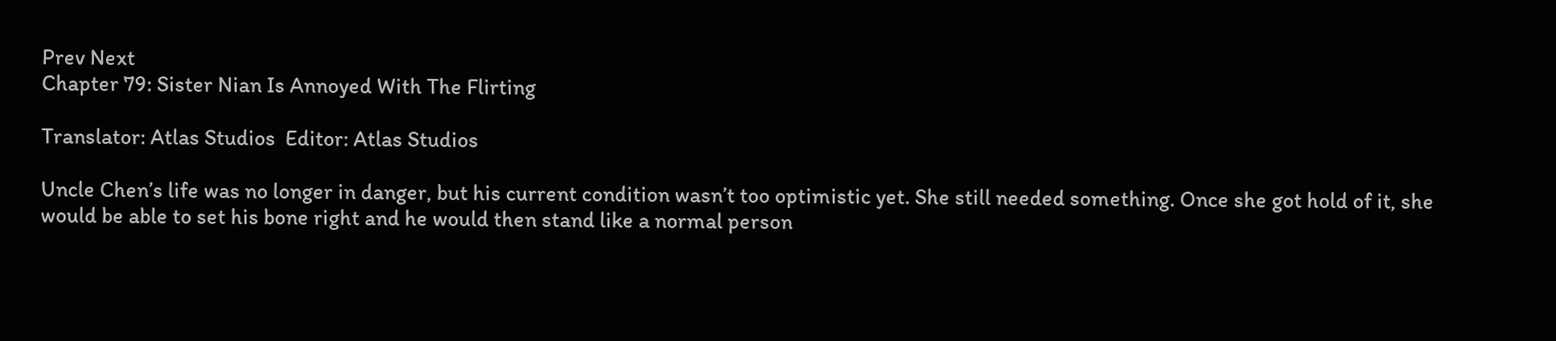Prev Next
Chapter 79: Sister Nian Is Annoyed With The Flirting

Translator: Atlas Studios  Editor: Atlas Studios

Uncle Chen’s life was no longer in danger, but his current condition wasn’t too optimistic yet. She still needed something. Once she got hold of it, she would be able to set his bone right and he would then stand like a normal person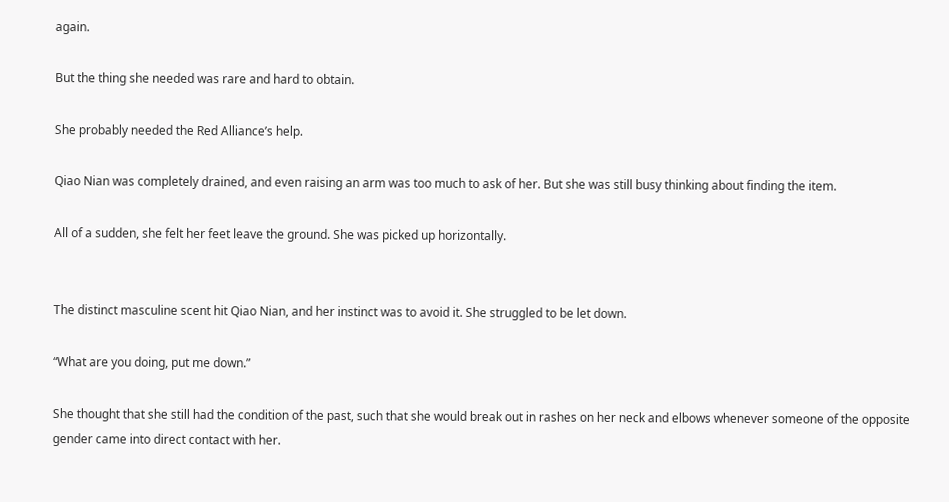again.

But the thing she needed was rare and hard to obtain.

She probably needed the Red Alliance’s help.

Qiao Nian was completely drained, and even raising an arm was too much to ask of her. But she was still busy thinking about finding the item.

All of a sudden, she felt her feet leave the ground. She was picked up horizontally.


The distinct masculine scent hit Qiao Nian, and her instinct was to avoid it. She struggled to be let down.

“What are you doing, put me down.”

She thought that she still had the condition of the past, such that she would break out in rashes on her neck and elbows whenever someone of the opposite gender came into direct contact with her.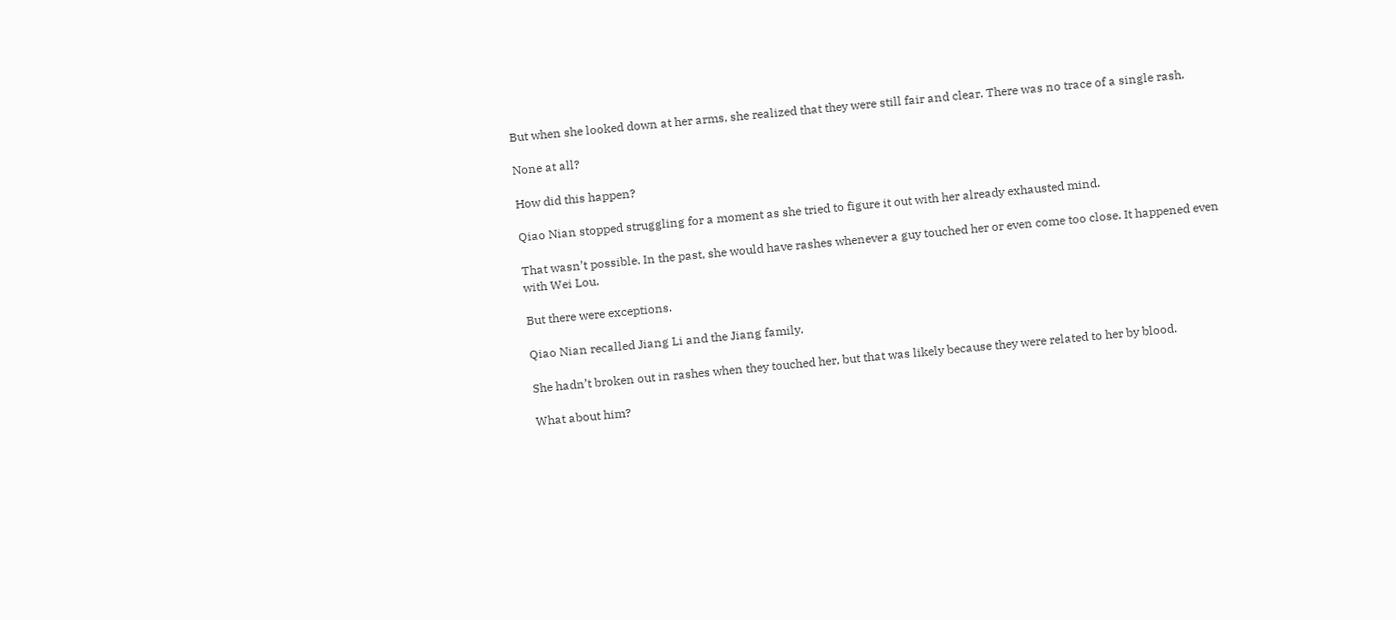But when she looked down at her arms, she realized that they were still fair and clear. There was no trace of a single rash.

None at all?

How did this happen?

Qiao Nian stopped struggling for a moment as she tried to figure it out with her already exhausted mind.

That wasn’t possible. In the past, she would have rashes whenever a guy touched her or even come too close. It happened even with Wei Lou.

But there were exceptions.

Qiao Nian recalled Jiang Li and the Jiang family.

She hadn’t broken out in rashes when they touched her, but that was likely because they were related to her by blood.

What about him?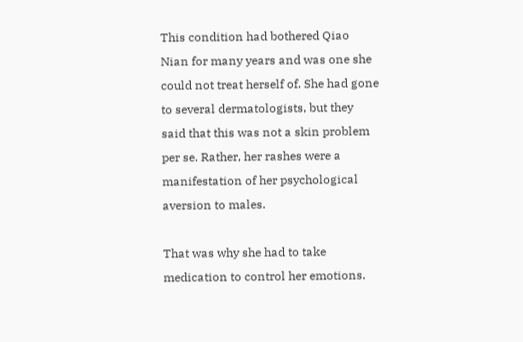This condition had bothered Qiao Nian for many years and was one she could not treat herself of. She had gone to several dermatologists, but they said that this was not a skin problem per se. Rather, her rashes were a manifestation of her psychological aversion to males.

That was why she had to take medication to control her emotions.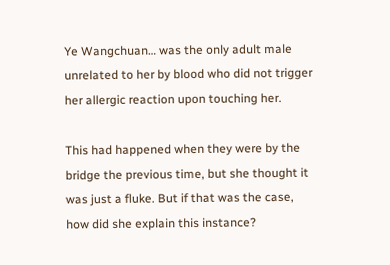Ye Wangchuan… was the only adult male unrelated to her by blood who did not trigger her allergic reaction upon touching her.

This had happened when they were by the bridge the previous time, but she thought it was just a fluke. But if that was the case, how did she explain this instance?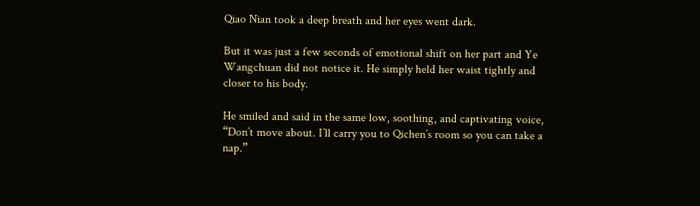Qiao Nian took a deep breath and her eyes went dark.

But it was just a few seconds of emotional shift on her part and Ye Wangchuan did not notice it. He simply held her waist tightly and closer to his body.

He smiled and said in the same low, soothing, and captivating voice, “Don’t move about. I’ll carry you to Qichen’s room so you can take a nap.”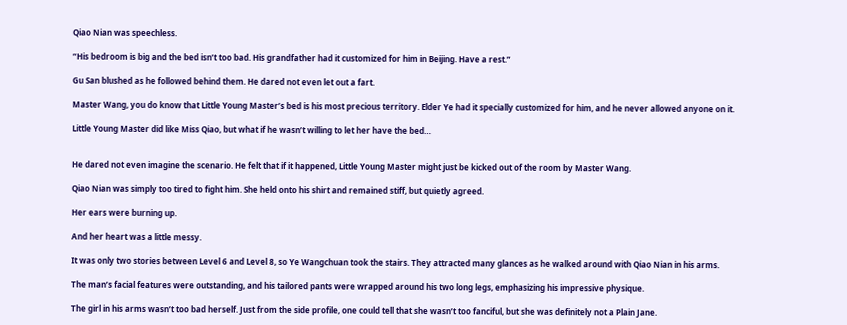Qiao Nian was speechless.

“His bedroom is big and the bed isn’t too bad. His grandfather had it customized for him in Beijing. Have a rest.”

Gu San blushed as he followed behind them. He dared not even let out a fart.

Master Wang, you do know that Little Young Master’s bed is his most precious territory. Elder Ye had it specially customized for him, and he never allowed anyone on it.

Little Young Master did like Miss Qiao, but what if he wasn’t willing to let her have the bed…


He dared not even imagine the scenario. He felt that if it happened, Little Young Master might just be kicked out of the room by Master Wang.

Qiao Nian was simply too tired to fight him. She held onto his shirt and remained stiff, but quietly agreed.

Her ears were burning up.

And her heart was a little messy.

It was only two stories between Level 6 and Level 8, so Ye Wangchuan took the stairs. They attracted many glances as he walked around with Qiao Nian in his arms.

The man’s facial features were outstanding, and his tailored pants were wrapped around his two long legs, emphasizing his impressive physique.

The girl in his arms wasn’t too bad herself. Just from the side profile, one could tell that she wasn’t too fanciful, but she was definitely not a Plain Jane.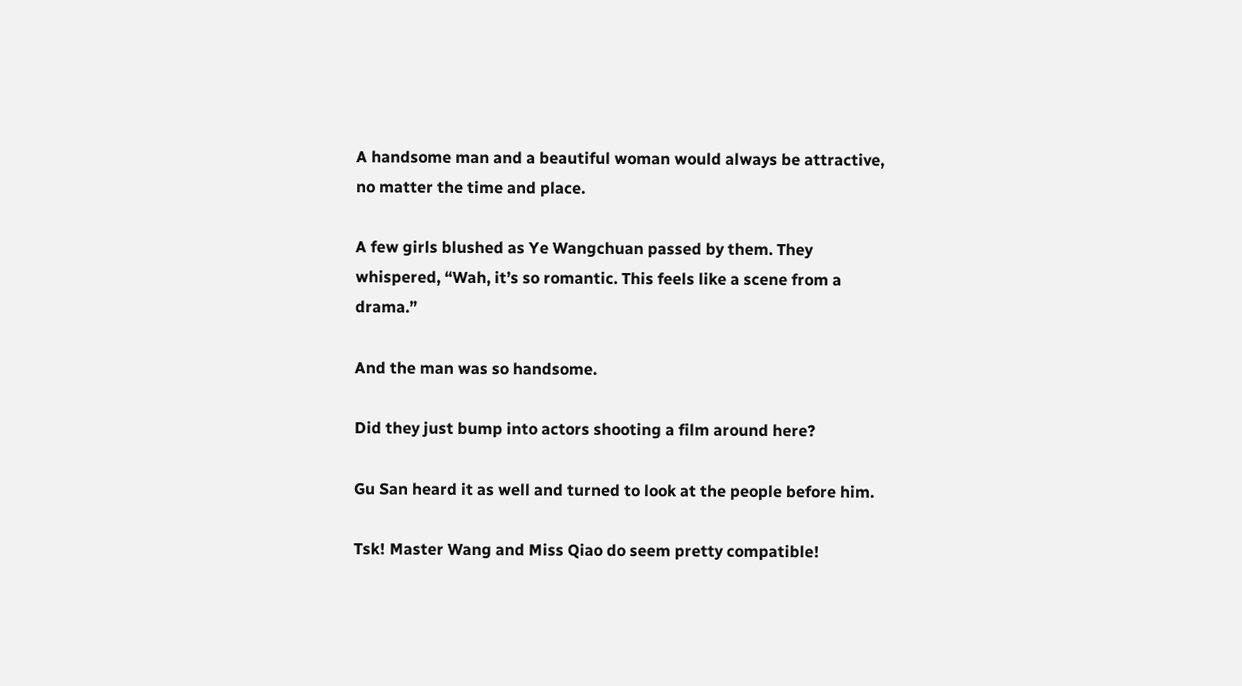A handsome man and a beautiful woman would always be attractive, no matter the time and place.

A few girls blushed as Ye Wangchuan passed by them. They whispered, “Wah, it’s so romantic. This feels like a scene from a drama.”

And the man was so handsome.

Did they just bump into actors shooting a film around here?

Gu San heard it as well and turned to look at the people before him.

Tsk! Master Wang and Miss Qiao do seem pretty compatible!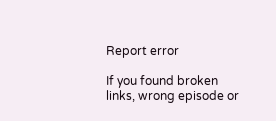Report error

If you found broken links, wrong episode or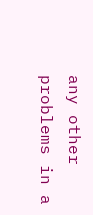any other problems in a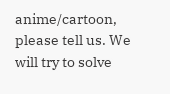anime/cartoon, please tell us. We will try to solve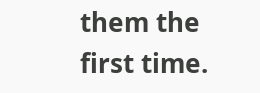them the first time.